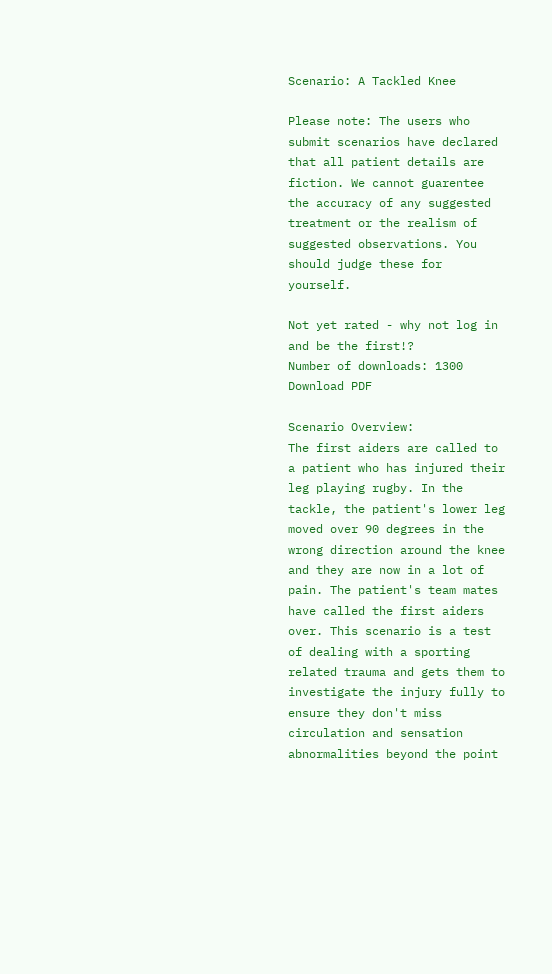Scenario: A Tackled Knee

Please note: The users who submit scenarios have declared that all patient details are fiction. We cannot guarentee the accuracy of any suggested treatment or the realism of suggested observations. You should judge these for yourself.

Not yet rated - why not log in and be the first!?
Number of downloads: 1300
Download PDF

Scenario Overview:
The first aiders are called to a patient who has injured their leg playing rugby. In the tackle, the patient's lower leg moved over 90 degrees in the wrong direction around the knee and they are now in a lot of pain. The patient's team mates have called the first aiders over. This scenario is a test of dealing with a sporting related trauma and gets them to investigate the injury fully to ensure they don't miss circulation and sensation abnormalities beyond the point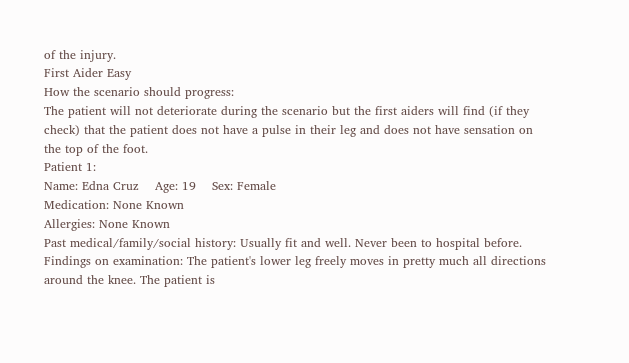of the injury.
First Aider Easy
How the scenario should progress:
The patient will not deteriorate during the scenario but the first aiders will find (if they check) that the patient does not have a pulse in their leg and does not have sensation on the top of the foot.
Patient 1:
Name: Edna Cruz    Age: 19    Sex: Female
Medication: None Known
Allergies: None Known
Past medical/family/social history: Usually fit and well. Never been to hospital before.
Findings on examination: The patient's lower leg freely moves in pretty much all directions around the knee. The patient is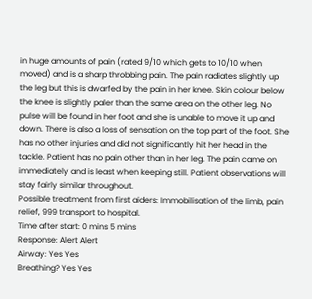in huge amounts of pain (rated 9/10 which gets to 10/10 when moved) and is a sharp throbbing pain. The pain radiates slightly up the leg but this is dwarfed by the pain in her knee. Skin colour below the knee is slightly paler than the same area on the other leg. No pulse will be found in her foot and she is unable to move it up and down. There is also a loss of sensation on the top part of the foot. She has no other injuries and did not significantly hit her head in the tackle. Patient has no pain other than in her leg. The pain came on immediately and is least when keeping still. Patient observations will stay fairly similar throughout.
Possible treatment from first aiders: Immobilisation of the limb, pain relief, 999 transport to hospital.
Time after start: 0 mins 5 mins
Response: Alert Alert
Airway: Yes Yes
Breathing? Yes Yes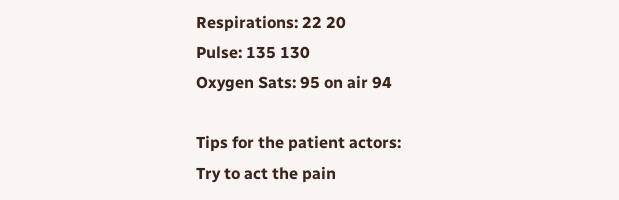Respirations: 22 20
Pulse: 135 130
Oxygen Sats: 95 on air 94

Tips for the patient actors:
Try to act the pain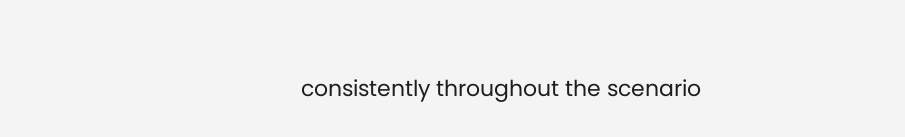consistently throughout the scenario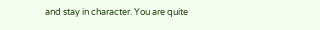and stay in character. You are quite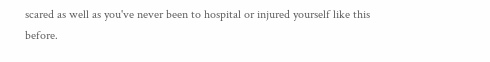scared as well as you've never been to hospital or injured yourself like this before.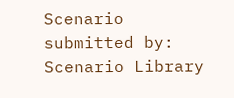Scenario submitted by: Scenario Library